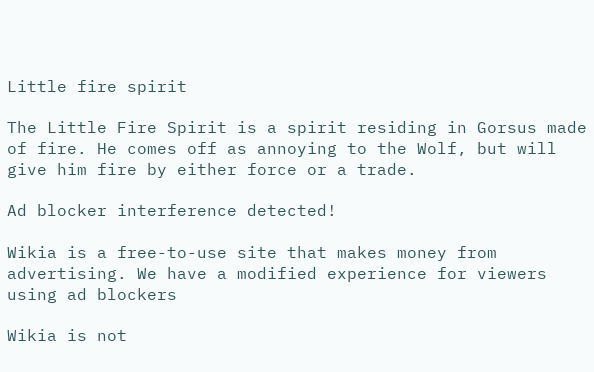Little fire spirit

The Little Fire Spirit is a spirit residing in Gorsus made of fire. He comes off as annoying to the Wolf, but will give him fire by either force or a trade.

Ad blocker interference detected!

Wikia is a free-to-use site that makes money from advertising. We have a modified experience for viewers using ad blockers

Wikia is not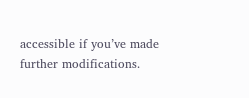accessible if you’ve made further modifications.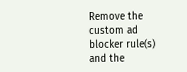Remove the custom ad blocker rule(s) and the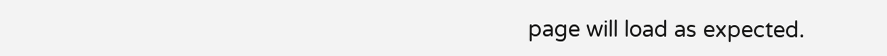page will load as expected.